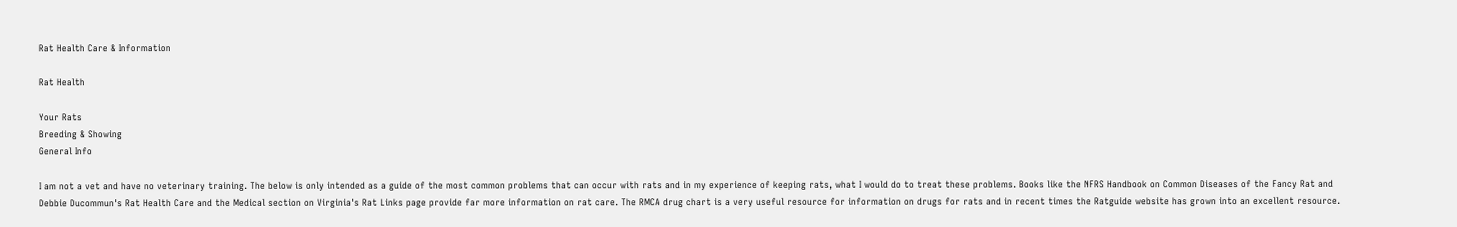Rat Health Care & Information

Rat Health

Your Rats
Breeding & Showing
General Info

I am not a vet and have no veterinary training. The below is only intended as a guide of the most common problems that can occur with rats and in my experience of keeping rats, what I would do to treat these problems. Books like the NFRS Handbook on Common Diseases of the Fancy Rat and Debbie Ducommun's Rat Health Care and the Medical section on Virginia's Rat Links page provide far more information on rat care. The RMCA drug chart is a very useful resource for information on drugs for rats and in recent times the Ratguide website has grown into an excellent resource.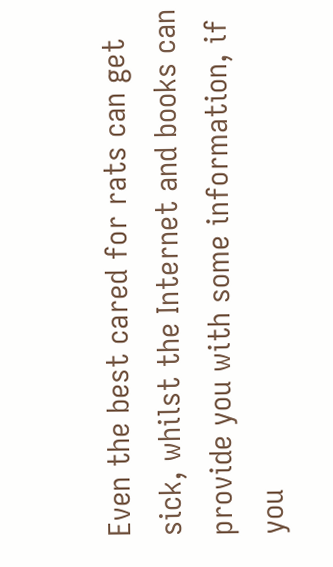Even the best cared for rats can get sick, whilst the Internet and books can provide you with some information, if you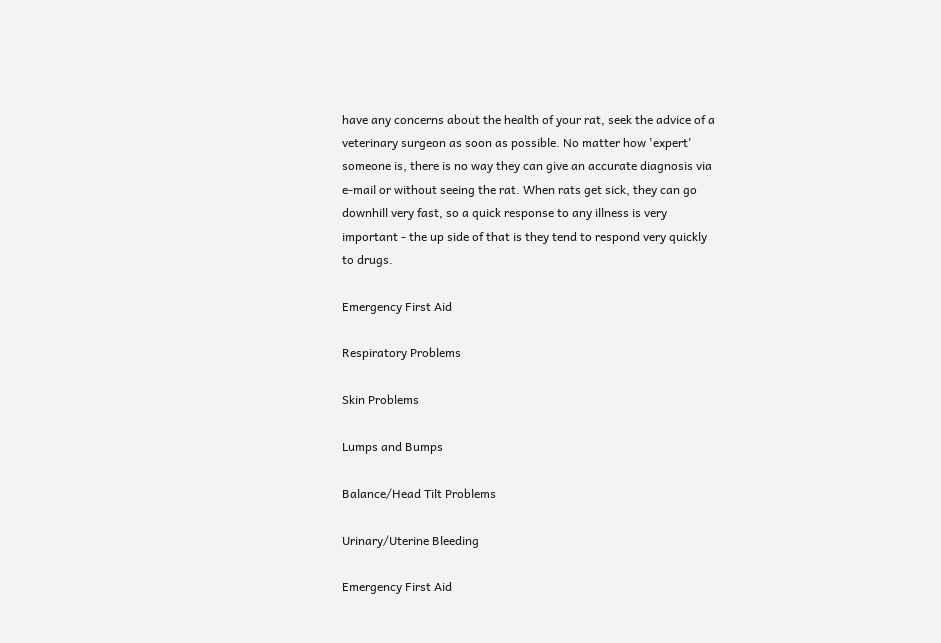have any concerns about the health of your rat, seek the advice of a veterinary surgeon as soon as possible. No matter how 'expert' someone is, there is no way they can give an accurate diagnosis via e-mail or without seeing the rat. When rats get sick, they can go downhill very fast, so a quick response to any illness is very important - the up side of that is they tend to respond very quickly to drugs.

Emergency First Aid

Respiratory Problems

Skin Problems

Lumps and Bumps

Balance/Head Tilt Problems

Urinary/Uterine Bleeding

Emergency First Aid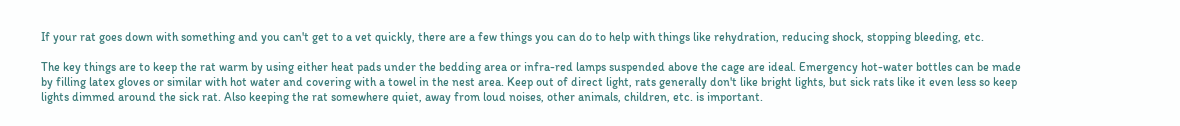If your rat goes down with something and you can't get to a vet quickly, there are a few things you can do to help with things like rehydration, reducing shock, stopping bleeding, etc.

The key things are to keep the rat warm by using either heat pads under the bedding area or infra-red lamps suspended above the cage are ideal. Emergency hot-water bottles can be made by filling latex gloves or similar with hot water and covering with a towel in the nest area. Keep out of direct light, rats generally don't like bright lights, but sick rats like it even less so keep lights dimmed around the sick rat. Also keeping the rat somewhere quiet, away from loud noises, other animals, children, etc. is important.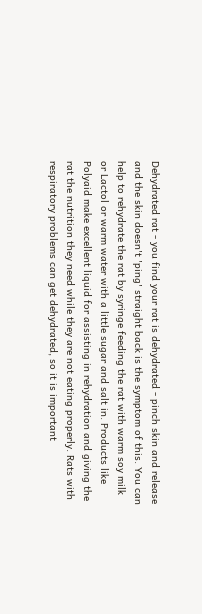Dehydrated rat - you find your rat is dehydrated - pinch skin and release and the skin doesn't 'ping' straight back is the symptom of this. You can help to rehydrate the rat by syringe feeding the rat with warm soy milk or Lactol or warm water with a little sugar and salt in. Products like Polyaid make excellent liquid for assisting in rehydration and giving the rat the nutrition they need while they are not eating properly. Rats with respiratory problems can get dehydrated, so it is important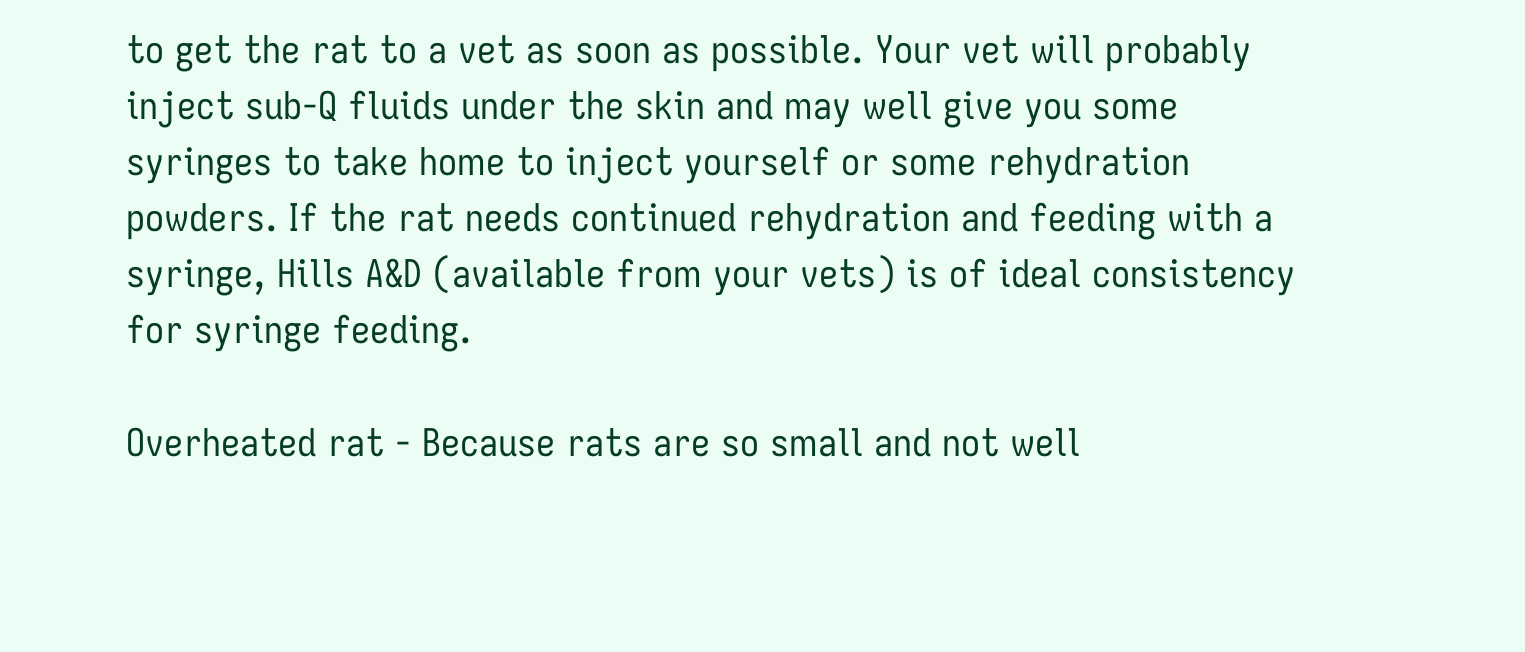to get the rat to a vet as soon as possible. Your vet will probably inject sub-Q fluids under the skin and may well give you some syringes to take home to inject yourself or some rehydration powders. If the rat needs continued rehydration and feeding with a syringe, Hills A&D (available from your vets) is of ideal consistency for syringe feeding.

Overheated rat - Because rats are so small and not well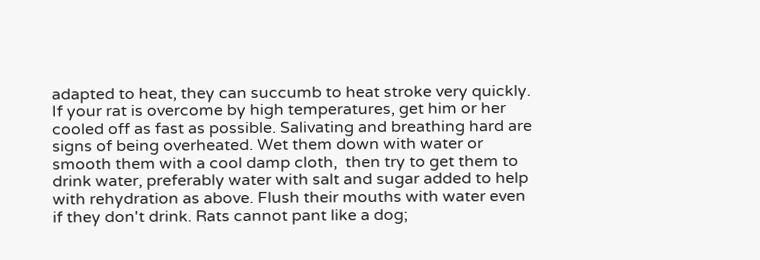adapted to heat, they can succumb to heat stroke very quickly. If your rat is overcome by high temperatures, get him or her cooled off as fast as possible. Salivating and breathing hard are signs of being overheated. Wet them down with water or smooth them with a cool damp cloth,  then try to get them to drink water, preferably water with salt and sugar added to help with rehydration as above. Flush their mouths with water even if they don't drink. Rats cannot pant like a dog;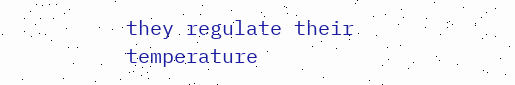they regulate their temperature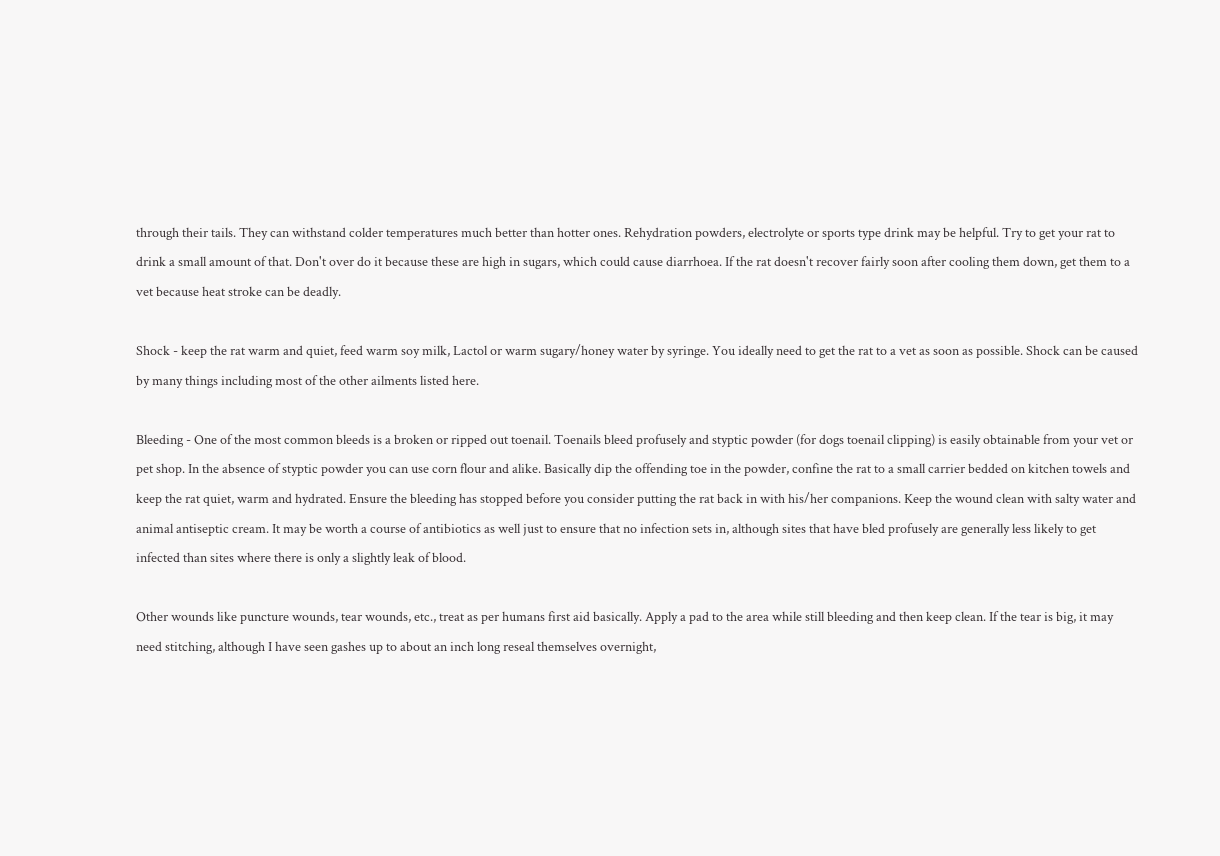through their tails. They can withstand colder temperatures much better than hotter ones. Rehydration powders, electrolyte or sports type drink may be helpful. Try to get your rat to drink a small amount of that. Don't over do it because these are high in sugars, which could cause diarrhoea. If the rat doesn't recover fairly soon after cooling them down, get them to a vet because heat stroke can be deadly.

Shock - keep the rat warm and quiet, feed warm soy milk, Lactol or warm sugary/honey water by syringe. You ideally need to get the rat to a vet as soon as possible. Shock can be caused by many things including most of the other ailments listed here.

Bleeding - One of the most common bleeds is a broken or ripped out toenail. Toenails bleed profusely and styptic powder (for dogs toenail clipping) is easily obtainable from your vet or pet shop. In the absence of styptic powder you can use corn flour and alike. Basically dip the offending toe in the powder, confine the rat to a small carrier bedded on kitchen towels and keep the rat quiet, warm and hydrated. Ensure the bleeding has stopped before you consider putting the rat back in with his/her companions. Keep the wound clean with salty water and animal antiseptic cream. It may be worth a course of antibiotics as well just to ensure that no infection sets in, although sites that have bled profusely are generally less likely to get infected than sites where there is only a slightly leak of blood.

Other wounds like puncture wounds, tear wounds, etc., treat as per humans first aid basically. Apply a pad to the area while still bleeding and then keep clean. If the tear is big, it may need stitching, although I have seen gashes up to about an inch long reseal themselves overnight,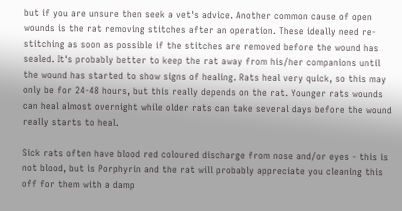but if you are unsure then seek a vet's advice. Another common cause of open wounds is the rat removing stitches after an operation. These ideally need re-stitching as soon as possible if the stitches are removed before the wound has sealed. It's probably better to keep the rat away from his/her companions until the wound has started to show signs of healing. Rats heal very quick, so this may only be for 24-48 hours, but this really depends on the rat. Younger rats wounds can heal almost overnight while older rats can take several days before the wound really starts to heal.

Sick rats often have blood red coloured discharge from nose and/or eyes - this is not blood, but is Porphyrin and the rat will probably appreciate you cleaning this off for them with a damp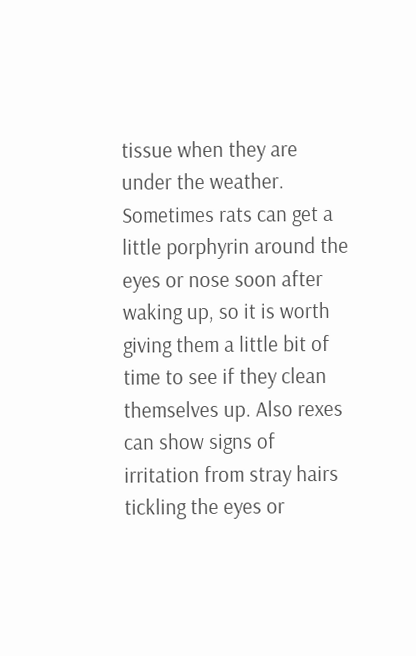tissue when they are under the weather. Sometimes rats can get a little porphyrin around the eyes or nose soon after waking up, so it is worth giving them a little bit of time to see if they clean themselves up. Also rexes can show signs of irritation from stray hairs tickling the eyes or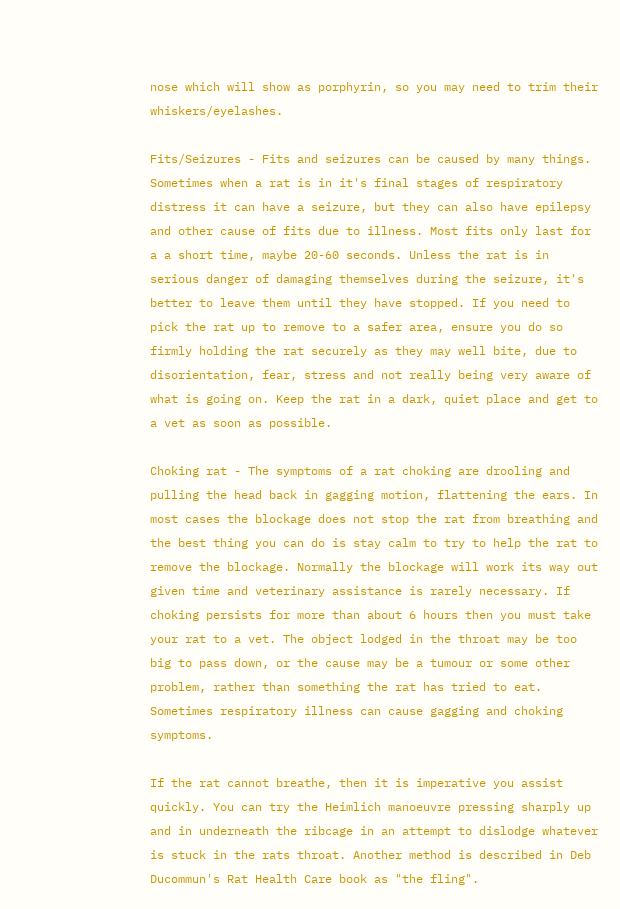nose which will show as porphyrin, so you may need to trim their whiskers/eyelashes.

Fits/Seizures - Fits and seizures can be caused by many things. Sometimes when a rat is in it's final stages of respiratory distress it can have a seizure, but they can also have epilepsy and other cause of fits due to illness. Most fits only last for a a short time, maybe 20-60 seconds. Unless the rat is in serious danger of damaging themselves during the seizure, it's better to leave them until they have stopped. If you need to pick the rat up to remove to a safer area, ensure you do so firmly holding the rat securely as they may well bite, due to disorientation, fear, stress and not really being very aware of what is going on. Keep the rat in a dark, quiet place and get to a vet as soon as possible.

Choking rat - The symptoms of a rat choking are drooling and pulling the head back in gagging motion, flattening the ears. In most cases the blockage does not stop the rat from breathing and the best thing you can do is stay calm to try to help the rat to remove the blockage. Normally the blockage will work its way out given time and veterinary assistance is rarely necessary. If choking persists for more than about 6 hours then you must take your rat to a vet. The object lodged in the throat may be too big to pass down, or the cause may be a tumour or some other problem, rather than something the rat has tried to eat. Sometimes respiratory illness can cause gagging and choking symptoms.

If the rat cannot breathe, then it is imperative you assist quickly. You can try the Heimlich manoeuvre pressing sharply up and in underneath the ribcage in an attempt to dislodge whatever is stuck in the rats throat. Another method is described in Deb Ducommun's Rat Health Care book as "the fling".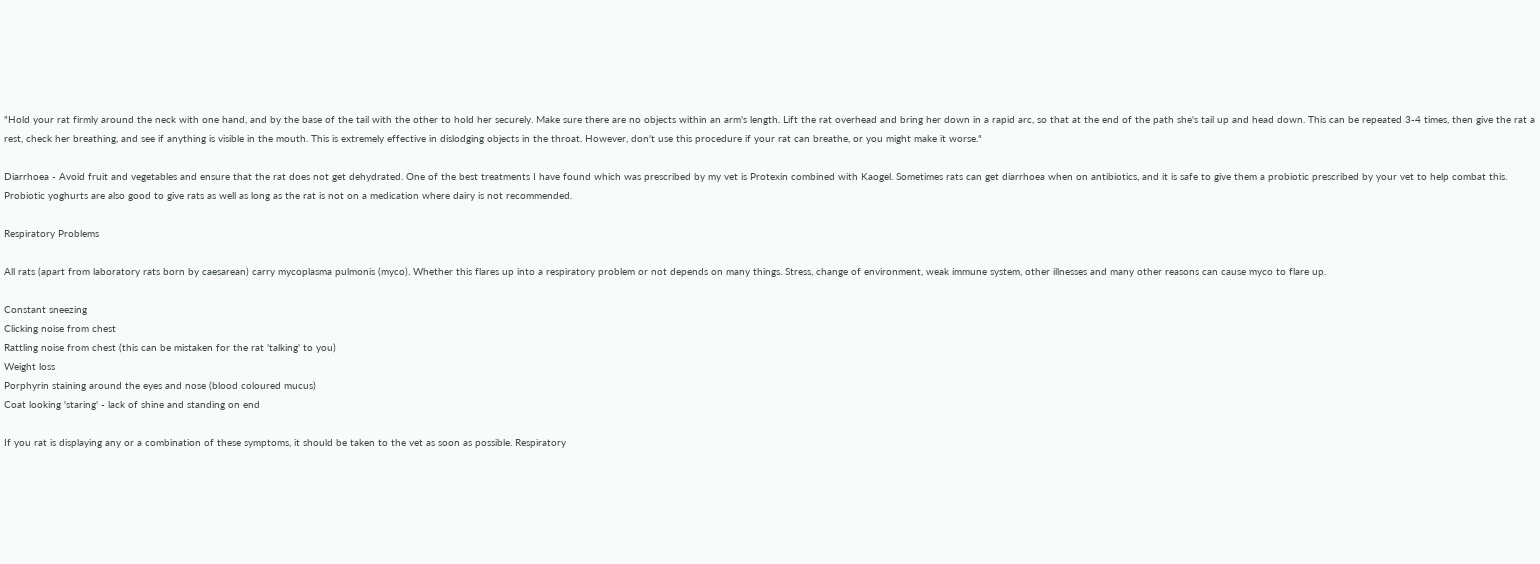"Hold your rat firmly around the neck with one hand, and by the base of the tail with the other to hold her securely. Make sure there are no objects within an arm's length. Lift the rat overhead and bring her down in a rapid arc, so that at the end of the path she's tail up and head down. This can be repeated 3-4 times, then give the rat a rest, check her breathing, and see if anything is visible in the mouth. This is extremely effective in dislodging objects in the throat. However, don't use this procedure if your rat can breathe, or you might make it worse."

Diarrhoea - Avoid fruit and vegetables and ensure that the rat does not get dehydrated. One of the best treatments I have found which was prescribed by my vet is Protexin combined with Kaogel. Sometimes rats can get diarrhoea when on antibiotics, and it is safe to give them a probiotic prescribed by your vet to help combat this. Probiotic yoghurts are also good to give rats as well as long as the rat is not on a medication where dairy is not recommended.

Respiratory Problems

All rats (apart from laboratory rats born by caesarean) carry mycoplasma pulmonis (myco). Whether this flares up into a respiratory problem or not depends on many things. Stress, change of environment, weak immune system, other illnesses and many other reasons can cause myco to flare up.

Constant sneezing
Clicking noise from chest
Rattling noise from chest (this can be mistaken for the rat 'talking' to you)
Weight loss
Porphyrin staining around the eyes and nose (blood coloured mucus)
Coat looking 'staring' - lack of shine and standing on end

If you rat is displaying any or a combination of these symptoms, it should be taken to the vet as soon as possible. Respiratory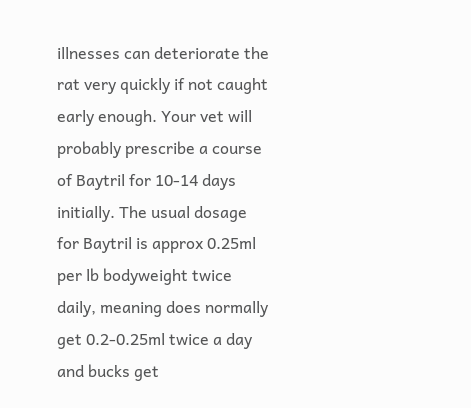illnesses can deteriorate the rat very quickly if not caught early enough. Your vet will probably prescribe a course of Baytril for 10-14 days initially. The usual dosage for Baytril is approx 0.25ml per lb bodyweight twice daily, meaning does normally get 0.2-0.25ml twice a day and bucks get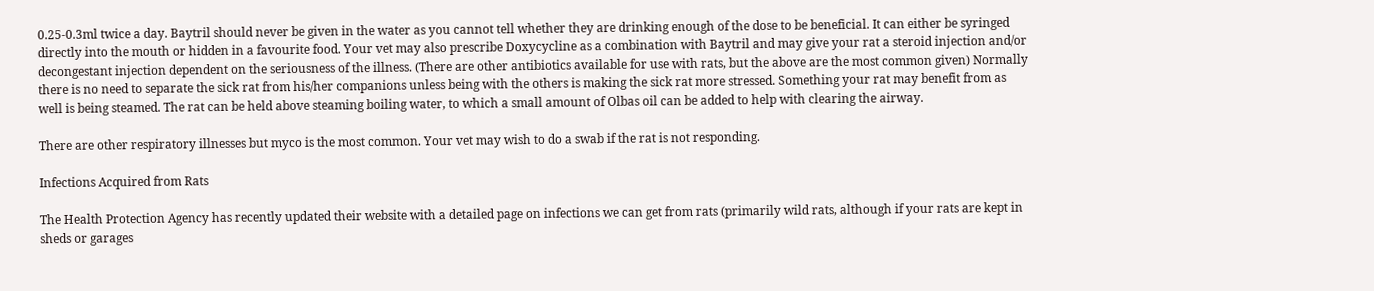0.25-0.3ml twice a day. Baytril should never be given in the water as you cannot tell whether they are drinking enough of the dose to be beneficial. It can either be syringed directly into the mouth or hidden in a favourite food. Your vet may also prescribe Doxycycline as a combination with Baytril and may give your rat a steroid injection and/or decongestant injection dependent on the seriousness of the illness. (There are other antibiotics available for use with rats, but the above are the most common given) Normally there is no need to separate the sick rat from his/her companions unless being with the others is making the sick rat more stressed. Something your rat may benefit from as well is being steamed. The rat can be held above steaming boiling water, to which a small amount of Olbas oil can be added to help with clearing the airway.

There are other respiratory illnesses but myco is the most common. Your vet may wish to do a swab if the rat is not responding.

Infections Acquired from Rats

The Health Protection Agency has recently updated their website with a detailed page on infections we can get from rats (primarily wild rats, although if your rats are kept in sheds or garages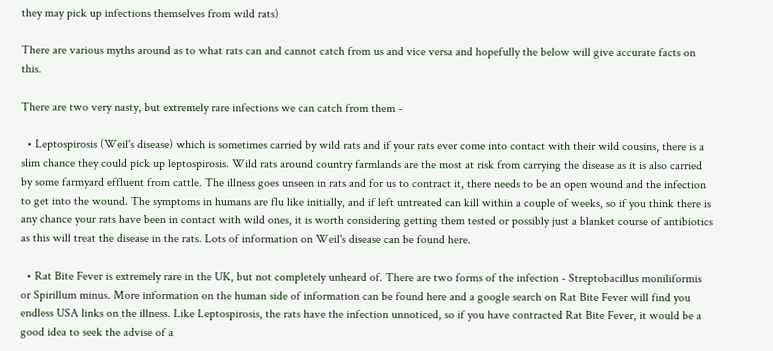they may pick up infections themselves from wild rats)

There are various myths around as to what rats can and cannot catch from us and vice versa and hopefully the below will give accurate facts on this.

There are two very nasty, but extremely rare infections we can catch from them -

  • Leptospirosis (Weil's disease) which is sometimes carried by wild rats and if your rats ever come into contact with their wild cousins, there is a slim chance they could pick up leptospirosis. Wild rats around country farmlands are the most at risk from carrying the disease as it is also carried by some farmyard effluent from cattle. The illness goes unseen in rats and for us to contract it, there needs to be an open wound and the infection to get into the wound. The symptoms in humans are flu like initially, and if left untreated can kill within a couple of weeks, so if you think there is any chance your rats have been in contact with wild ones, it is worth considering getting them tested or possibly just a blanket course of antibiotics as this will treat the disease in the rats. Lots of information on Weil's disease can be found here.

  • Rat Bite Fever is extremely rare in the UK, but not completely unheard of. There are two forms of the infection - Streptobacillus moniliformis or Spirillum minus. More information on the human side of information can be found here and a google search on Rat Bite Fever will find you endless USA links on the illness. Like Leptospirosis, the rats have the infection unnoticed, so if you have contracted Rat Bite Fever, it would be a good idea to seek the advise of a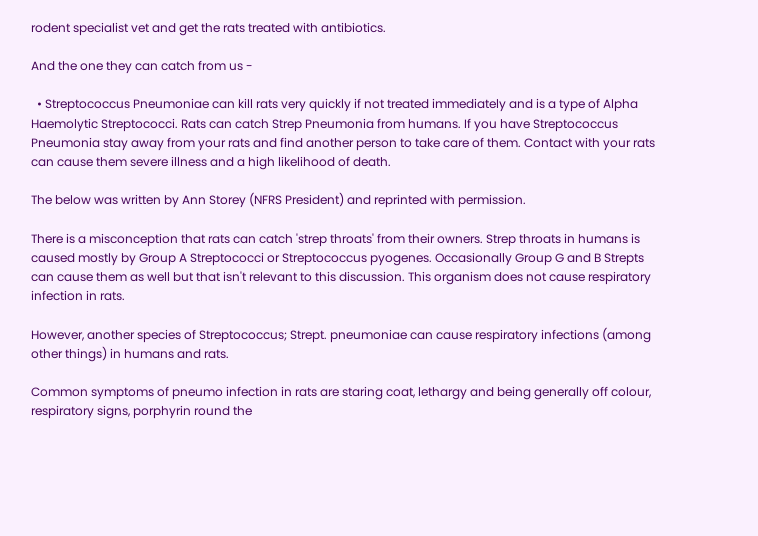rodent specialist vet and get the rats treated with antibiotics.

And the one they can catch from us -

  • Streptococcus Pneumoniae can kill rats very quickly if not treated immediately and is a type of Alpha Haemolytic Streptococci. Rats can catch Strep Pneumonia from humans. If you have Streptococcus Pneumonia stay away from your rats and find another person to take care of them. Contact with your rats can cause them severe illness and a high likelihood of death.

The below was written by Ann Storey (NFRS President) and reprinted with permission.

There is a misconception that rats can catch 'strep throats' from their owners. Strep throats in humans is caused mostly by Group A Streptococci or Streptococcus pyogenes. Occasionally Group G and B Strepts can cause them as well but that isn't relevant to this discussion. This organism does not cause respiratory infection in rats.

However, another species of Streptococcus; Strept. pneumoniae can cause respiratory infections (among other things) in humans and rats.

Common symptoms of pneumo infection in rats are staring coat, lethargy and being generally off colour, respiratory signs, porphyrin round the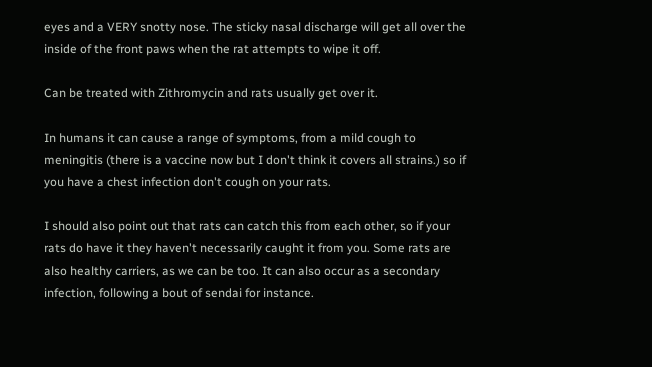eyes and a VERY snotty nose. The sticky nasal discharge will get all over the inside of the front paws when the rat attempts to wipe it off.

Can be treated with Zithromycin and rats usually get over it.

In humans it can cause a range of symptoms, from a mild cough to meningitis (there is a vaccine now but I don't think it covers all strains.) so if you have a chest infection don't cough on your rats.

I should also point out that rats can catch this from each other, so if your rats do have it they haven't necessarily caught it from you. Some rats are also healthy carriers, as we can be too. It can also occur as a secondary infection, following a bout of sendai for instance.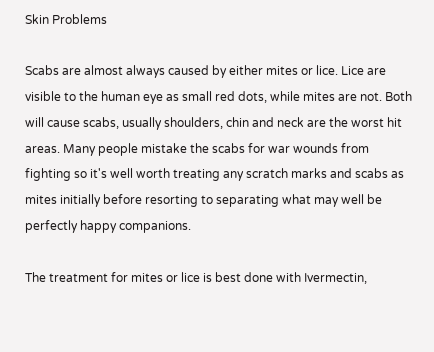Skin Problems

Scabs are almost always caused by either mites or lice. Lice are visible to the human eye as small red dots, while mites are not. Both will cause scabs, usually shoulders, chin and neck are the worst hit areas. Many people mistake the scabs for war wounds from fighting so it's well worth treating any scratch marks and scabs as mites initially before resorting to separating what may well be perfectly happy companions.

The treatment for mites or lice is best done with Ivermectin,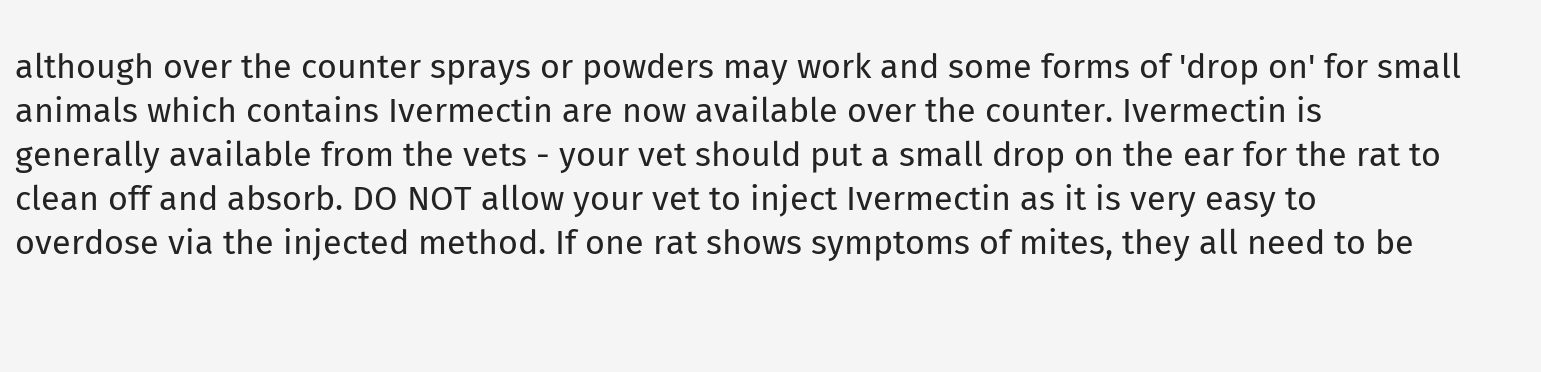although over the counter sprays or powders may work and some forms of 'drop on' for small animals which contains Ivermectin are now available over the counter. Ivermectin is generally available from the vets - your vet should put a small drop on the ear for the rat to clean off and absorb. DO NOT allow your vet to inject Ivermectin as it is very easy to overdose via the injected method. If one rat shows symptoms of mites, they all need to be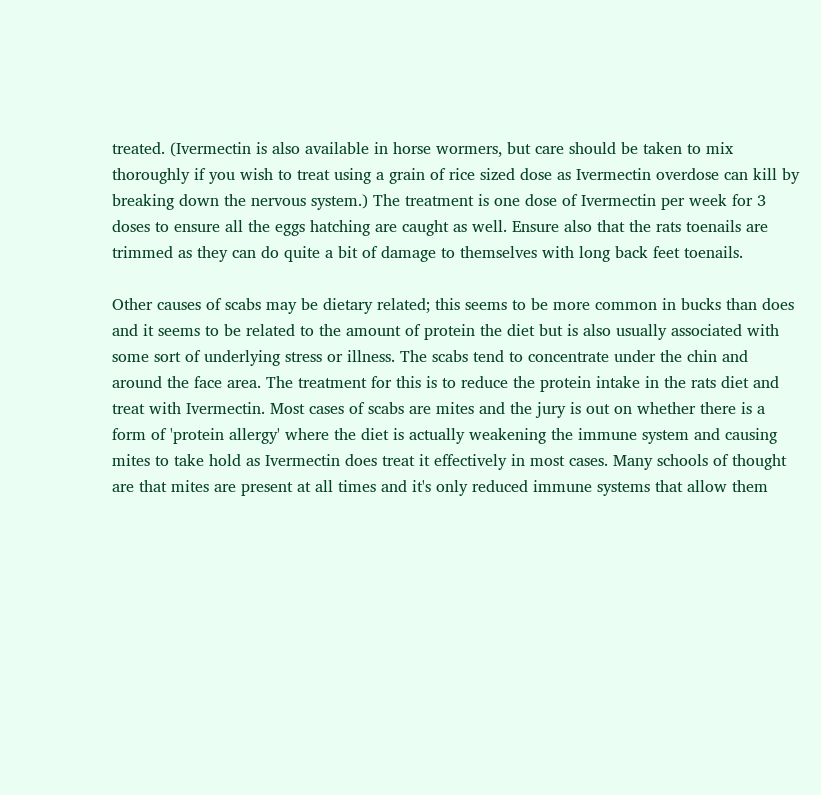treated. (Ivermectin is also available in horse wormers, but care should be taken to mix thoroughly if you wish to treat using a grain of rice sized dose as Ivermectin overdose can kill by breaking down the nervous system.) The treatment is one dose of Ivermectin per week for 3 doses to ensure all the eggs hatching are caught as well. Ensure also that the rats toenails are trimmed as they can do quite a bit of damage to themselves with long back feet toenails.

Other causes of scabs may be dietary related; this seems to be more common in bucks than does and it seems to be related to the amount of protein the diet but is also usually associated with some sort of underlying stress or illness. The scabs tend to concentrate under the chin and around the face area. The treatment for this is to reduce the protein intake in the rats diet and treat with Ivermectin. Most cases of scabs are mites and the jury is out on whether there is a form of 'protein allergy' where the diet is actually weakening the immune system and causing mites to take hold as Ivermectin does treat it effectively in most cases. Many schools of thought are that mites are present at all times and it's only reduced immune systems that allow them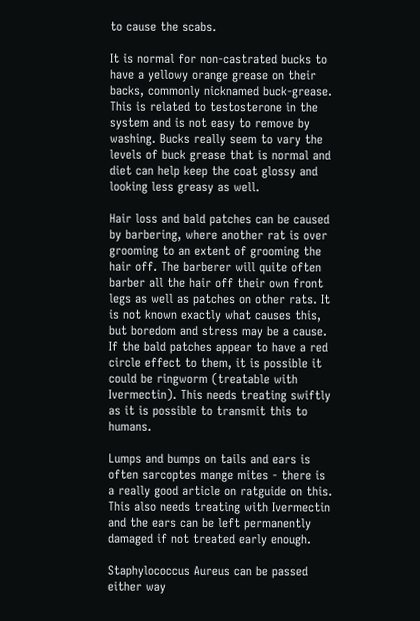to cause the scabs.

It is normal for non-castrated bucks to have a yellowy orange grease on their backs, commonly nicknamed buck-grease. This is related to testosterone in the system and is not easy to remove by washing. Bucks really seem to vary the levels of buck grease that is normal and diet can help keep the coat glossy and looking less greasy as well.

Hair loss and bald patches can be caused by barbering, where another rat is over grooming to an extent of grooming the hair off. The barberer will quite often barber all the hair off their own front legs as well as patches on other rats. It is not known exactly what causes this, but boredom and stress may be a cause. If the bald patches appear to have a red circle effect to them, it is possible it could be ringworm (treatable with Ivermectin). This needs treating swiftly as it is possible to transmit this to humans.

Lumps and bumps on tails and ears is often sarcoptes mange mites - there is a really good article on ratguide on this. This also needs treating with Ivermectin and the ears can be left permanently damaged if not treated early enough.

Staphylococcus Aureus can be passed either way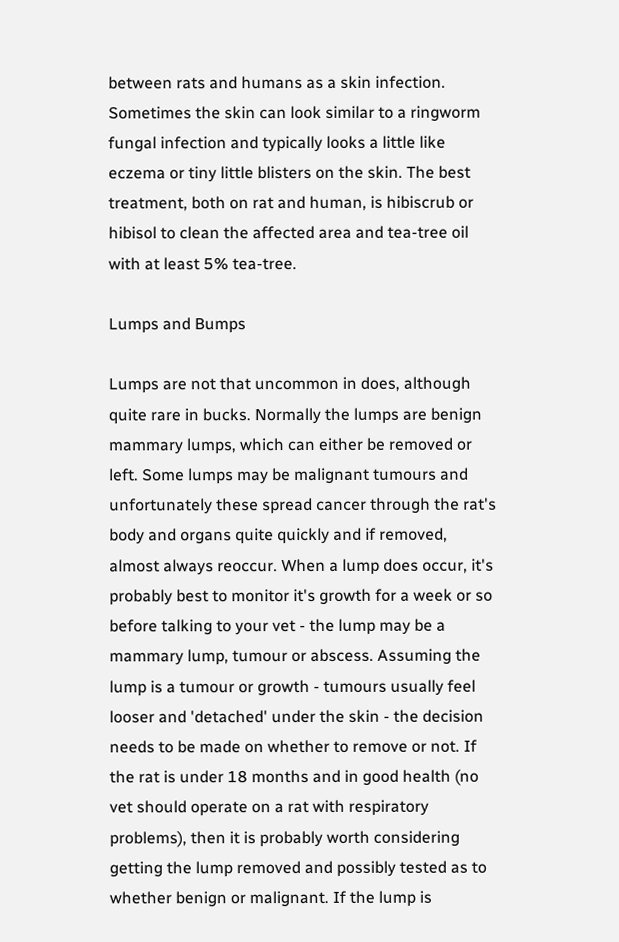between rats and humans as a skin infection. Sometimes the skin can look similar to a ringworm fungal infection and typically looks a little like eczema or tiny little blisters on the skin. The best treatment, both on rat and human, is hibiscrub or hibisol to clean the affected area and tea-tree oil with at least 5% tea-tree.

Lumps and Bumps

Lumps are not that uncommon in does, although quite rare in bucks. Normally the lumps are benign mammary lumps, which can either be removed or left. Some lumps may be malignant tumours and unfortunately these spread cancer through the rat's body and organs quite quickly and if removed, almost always reoccur. When a lump does occur, it's probably best to monitor it's growth for a week or so before talking to your vet - the lump may be a mammary lump, tumour or abscess. Assuming the lump is a tumour or growth - tumours usually feel looser and 'detached' under the skin - the decision needs to be made on whether to remove or not. If the rat is under 18 months and in good health (no vet should operate on a rat with respiratory problems), then it is probably worth considering getting the lump removed and possibly tested as to whether benign or malignant. If the lump is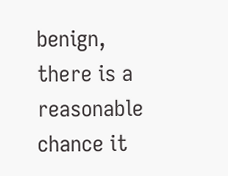benign, there is a reasonable chance it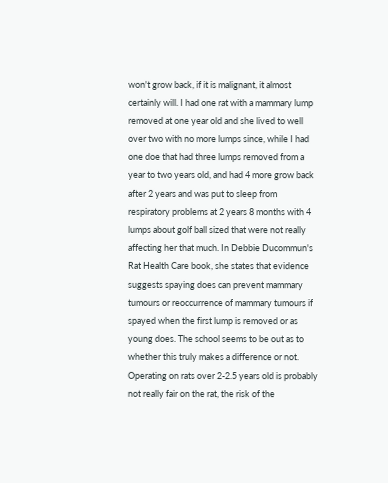won't grow back, if it is malignant, it almost certainly will. I had one rat with a mammary lump removed at one year old and she lived to well over two with no more lumps since, while I had one doe that had three lumps removed from a year to two years old, and had 4 more grow back after 2 years and was put to sleep from respiratory problems at 2 years 8 months with 4 lumps about golf ball sized that were not really affecting her that much. In Debbie Ducommun's Rat Health Care book, she states that evidence suggests spaying does can prevent mammary tumours or reoccurrence of mammary tumours if spayed when the first lump is removed or as young does. The school seems to be out as to whether this truly makes a difference or not. Operating on rats over 2-2.5 years old is probably not really fair on the rat, the risk of the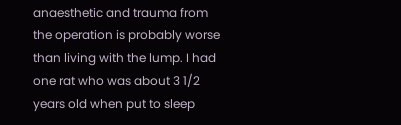anaesthetic and trauma from the operation is probably worse than living with the lump. I had one rat who was about 3 1/2 years old when put to sleep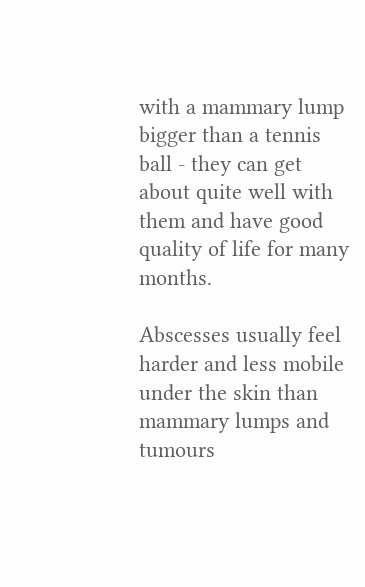with a mammary lump bigger than a tennis ball - they can get about quite well with them and have good quality of life for many months.

Abscesses usually feel harder and less mobile under the skin than mammary lumps and tumours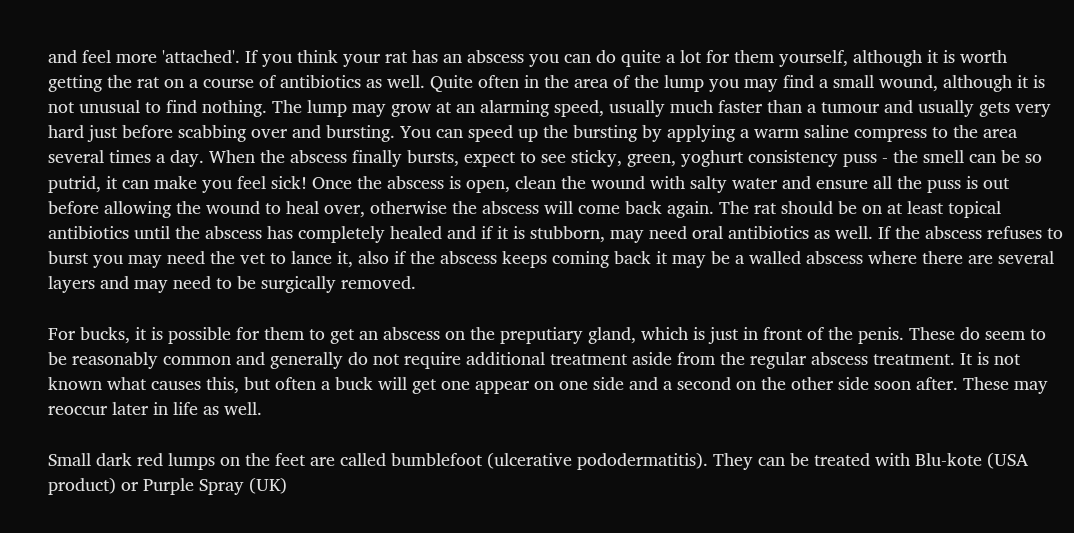and feel more 'attached'. If you think your rat has an abscess you can do quite a lot for them yourself, although it is worth getting the rat on a course of antibiotics as well. Quite often in the area of the lump you may find a small wound, although it is not unusual to find nothing. The lump may grow at an alarming speed, usually much faster than a tumour and usually gets very hard just before scabbing over and bursting. You can speed up the bursting by applying a warm saline compress to the area several times a day. When the abscess finally bursts, expect to see sticky, green, yoghurt consistency puss - the smell can be so putrid, it can make you feel sick! Once the abscess is open, clean the wound with salty water and ensure all the puss is out before allowing the wound to heal over, otherwise the abscess will come back again. The rat should be on at least topical antibiotics until the abscess has completely healed and if it is stubborn, may need oral antibiotics as well. If the abscess refuses to burst you may need the vet to lance it, also if the abscess keeps coming back it may be a walled abscess where there are several layers and may need to be surgically removed.

For bucks, it is possible for them to get an abscess on the preputiary gland, which is just in front of the penis. These do seem to be reasonably common and generally do not require additional treatment aside from the regular abscess treatment. It is not known what causes this, but often a buck will get one appear on one side and a second on the other side soon after. These may reoccur later in life as well.

Small dark red lumps on the feet are called bumblefoot (ulcerative pododermatitis). They can be treated with Blu-kote (USA product) or Purple Spray (UK)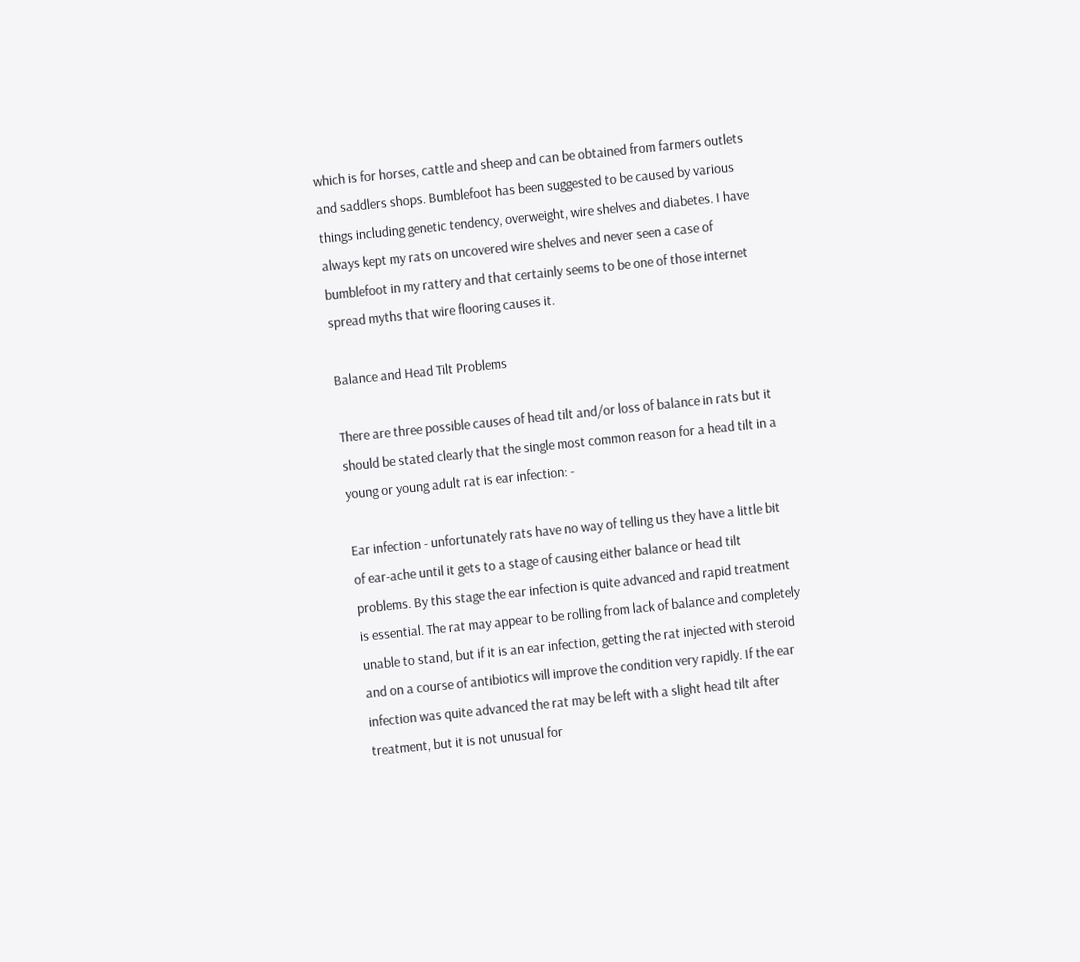which is for horses, cattle and sheep and can be obtained from farmers outlets and saddlers shops. Bumblefoot has been suggested to be caused by various things including genetic tendency, overweight, wire shelves and diabetes. I have always kept my rats on uncovered wire shelves and never seen a case of bumblefoot in my rattery and that certainly seems to be one of those internet spread myths that wire flooring causes it.

Balance and Head Tilt Problems

There are three possible causes of head tilt and/or loss of balance in rats but it should be stated clearly that the single most common reason for a head tilt in a young or young adult rat is ear infection: -

Ear infection - unfortunately rats have no way of telling us they have a little bit of ear-ache until it gets to a stage of causing either balance or head tilt problems. By this stage the ear infection is quite advanced and rapid treatment is essential. The rat may appear to be rolling from lack of balance and completely unable to stand, but if it is an ear infection, getting the rat injected with steroid and on a course of antibiotics will improve the condition very rapidly. If the ear infection was quite advanced the rat may be left with a slight head tilt after treatment, but it is not unusual for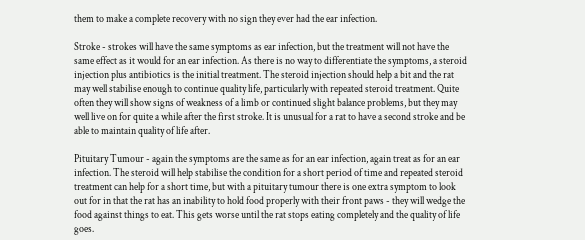them to make a complete recovery with no sign they ever had the ear infection.

Stroke - strokes will have the same symptoms as ear infection, but the treatment will not have the same effect as it would for an ear infection. As there is no way to differentiate the symptoms, a steroid injection plus antibiotics is the initial treatment. The steroid injection should help a bit and the rat may well stabilise enough to continue quality life, particularly with repeated steroid treatment. Quite often they will show signs of weakness of a limb or continued slight balance problems, but they may well live on for quite a while after the first stroke. It is unusual for a rat to have a second stroke and be able to maintain quality of life after.

Pituitary Tumour - again the symptoms are the same as for an ear infection, again treat as for an ear infection. The steroid will help stabilise the condition for a short period of time and repeated steroid treatment can help for a short time, but with a pituitary tumour there is one extra symptom to look out for in that the rat has an inability to hold food properly with their front paws - they will wedge the food against things to eat. This gets worse until the rat stops eating completely and the quality of life goes.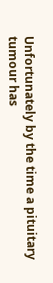Unfortunately by the time a pituitary tumour has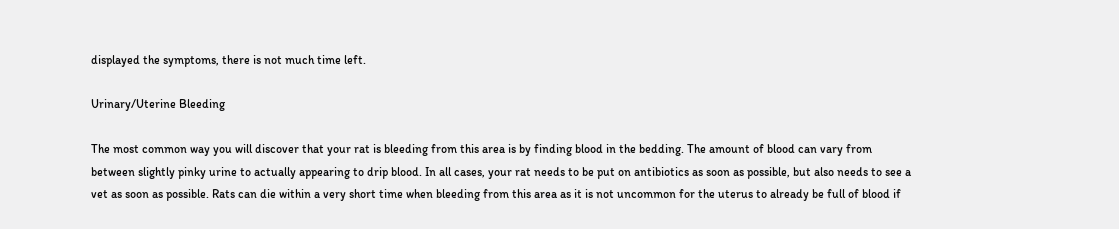displayed the symptoms, there is not much time left.

Urinary/Uterine Bleeding

The most common way you will discover that your rat is bleeding from this area is by finding blood in the bedding. The amount of blood can vary from between slightly pinky urine to actually appearing to drip blood. In all cases, your rat needs to be put on antibiotics as soon as possible, but also needs to see a vet as soon as possible. Rats can die within a very short time when bleeding from this area as it is not uncommon for the uterus to already be full of blood if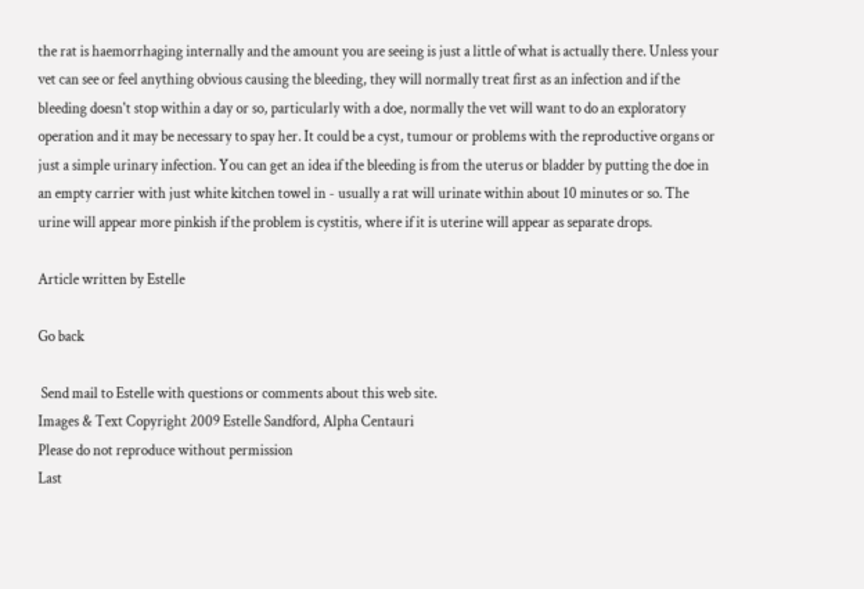the rat is haemorrhaging internally and the amount you are seeing is just a little of what is actually there. Unless your vet can see or feel anything obvious causing the bleeding, they will normally treat first as an infection and if the bleeding doesn't stop within a day or so, particularly with a doe, normally the vet will want to do an exploratory operation and it may be necessary to spay her. It could be a cyst, tumour or problems with the reproductive organs or just a simple urinary infection. You can get an idea if the bleeding is from the uterus or bladder by putting the doe in an empty carrier with just white kitchen towel in - usually a rat will urinate within about 10 minutes or so. The urine will appear more pinkish if the problem is cystitis, where if it is uterine will appear as separate drops.

Article written by Estelle

Go back

 Send mail to Estelle with questions or comments about this web site.
Images & Text Copyright 2009 Estelle Sandford, Alpha Centauri
Please do not reproduce without permission
Last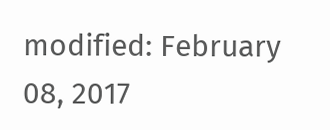modified: February 08, 2017